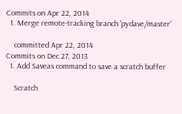Commits on Apr 22, 2014
  1. Merge remote-tracking branch 'pydave/master'

    committed Apr 22, 2014
Commits on Dec 27, 2013
  1. Add Saveas command to save a scratch buffer

    Scratch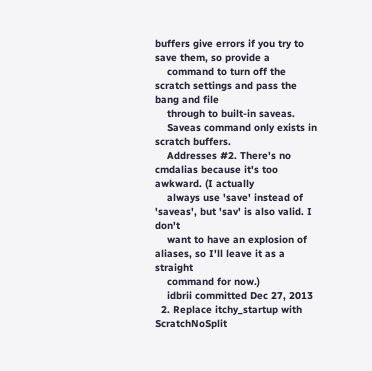buffers give errors if you try to save them, so provide a
    command to turn off the scratch settings and pass the bang and file
    through to built-in saveas.
    Saveas command only exists in scratch buffers.
    Addresses #2. There's no cmdalias because it's too awkward. (I actually
    always use 'save' instead of 'saveas', but 'sav' is also valid. I don't
    want to have an explosion of aliases, so I'll leave it as a straight
    command for now.)
    idbrii committed Dec 27, 2013
  2. Replace itchy_startup with ScratchNoSplit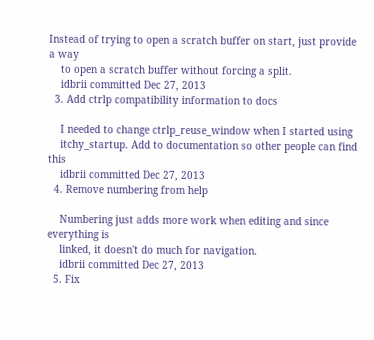Instead of trying to open a scratch buffer on start, just provide a way
    to open a scratch buffer without forcing a split.
    idbrii committed Dec 27, 2013
  3. Add ctrlp compatibility information to docs

    I needed to change ctrlp_reuse_window when I started using
    itchy_startup. Add to documentation so other people can find this
    idbrii committed Dec 27, 2013
  4. Remove numbering from help

    Numbering just adds more work when editing and since everything is
    linked, it doesn't do much for navigation.
    idbrii committed Dec 27, 2013
  5. Fix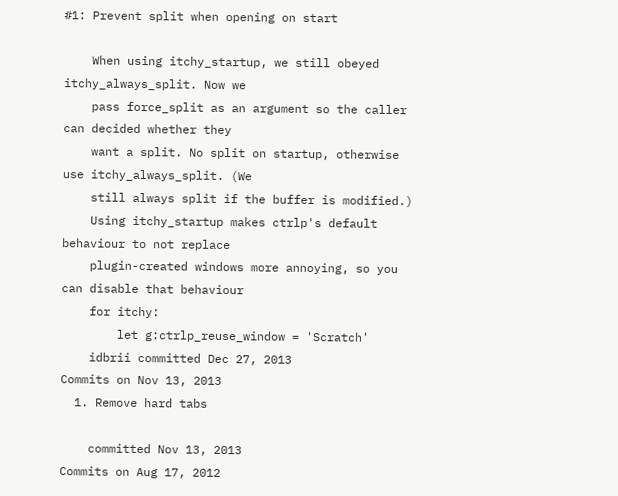#1: Prevent split when opening on start

    When using itchy_startup, we still obeyed itchy_always_split. Now we
    pass force_split as an argument so the caller can decided whether they
    want a split. No split on startup, otherwise use itchy_always_split. (We
    still always split if the buffer is modified.)
    Using itchy_startup makes ctrlp's default behaviour to not replace
    plugin-created windows more annoying, so you can disable that behaviour
    for itchy:
        let g:ctrlp_reuse_window = 'Scratch'
    idbrii committed Dec 27, 2013
Commits on Nov 13, 2013
  1. Remove hard tabs

    committed Nov 13, 2013
Commits on Aug 17, 2012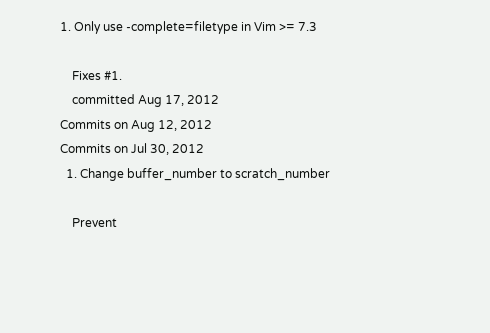1. Only use -complete=filetype in Vim >= 7.3

    Fixes #1.
    committed Aug 17, 2012
Commits on Aug 12, 2012
Commits on Jul 30, 2012
  1. Change buffer_number to scratch_number

    Prevent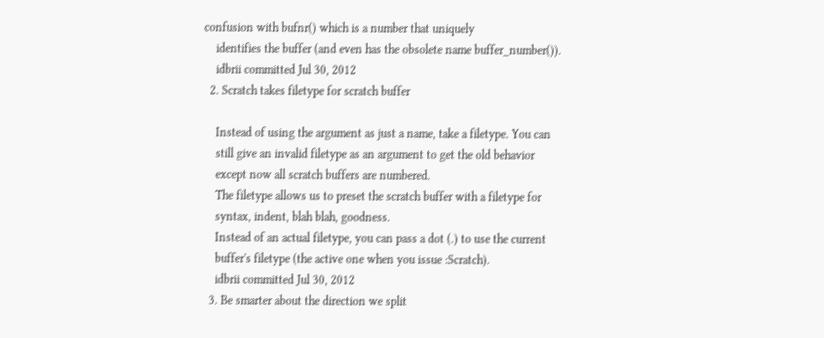confusion with bufnr() which is a number that uniquely
    identifies the buffer (and even has the obsolete name buffer_number()).
    idbrii committed Jul 30, 2012
  2. Scratch takes filetype for scratch buffer

    Instead of using the argument as just a name, take a filetype. You can
    still give an invalid filetype as an argument to get the old behavior
    except now all scratch buffers are numbered.
    The filetype allows us to preset the scratch buffer with a filetype for
    syntax, indent, blah blah, goodness.
    Instead of an actual filetype, you can pass a dot (.) to use the current
    buffer's filetype (the active one when you issue :Scratch).
    idbrii committed Jul 30, 2012
  3. Be smarter about the direction we split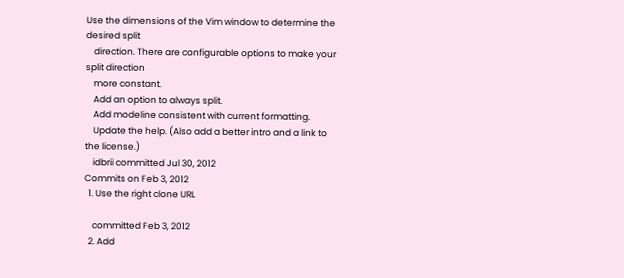Use the dimensions of the Vim window to determine the desired split
    direction. There are configurable options to make your split direction
    more constant.
    Add an option to always split.
    Add modeline consistent with current formatting.
    Update the help. (Also add a better intro and a link to the license.)
    idbrii committed Jul 30, 2012
Commits on Feb 3, 2012
  1. Use the right clone URL

    committed Feb 3, 2012
  2. Add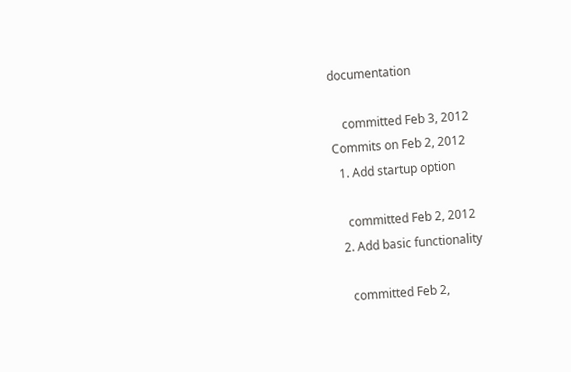documentation

    committed Feb 3, 2012
Commits on Feb 2, 2012
  1. Add startup option

    committed Feb 2, 2012
  2. Add basic functionality

    committed Feb 2,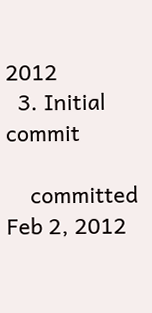2012
  3. Initial commit

    committed Feb 2, 2012